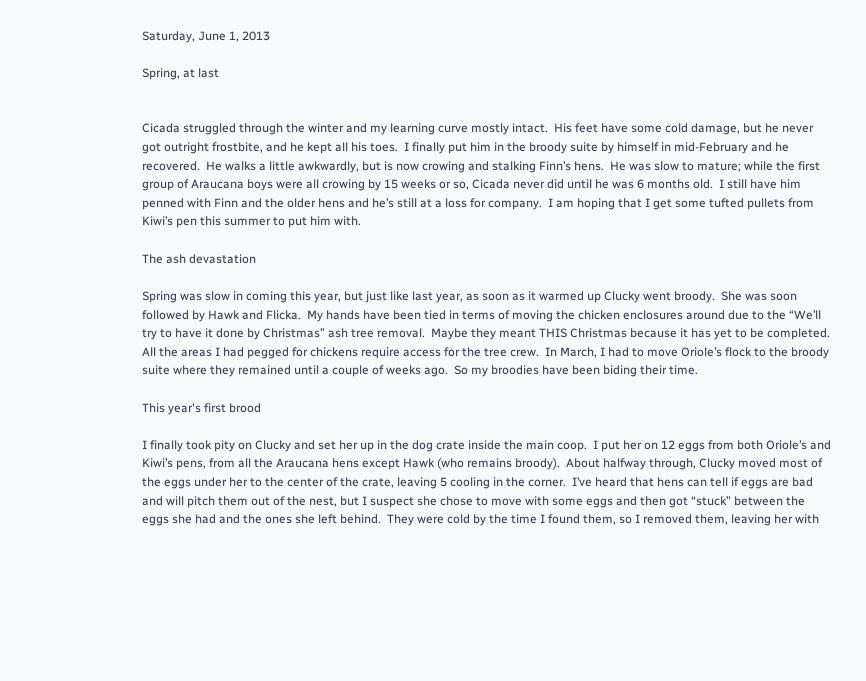Saturday, June 1, 2013

Spring, at last


Cicada struggled through the winter and my learning curve mostly intact.  His feet have some cold damage, but he never got outright frostbite, and he kept all his toes.  I finally put him in the broody suite by himself in mid-February and he recovered.  He walks a little awkwardly, but is now crowing and stalking Finn’s hens.  He was slow to mature; while the first group of Araucana boys were all crowing by 15 weeks or so, Cicada never did until he was 6 months old.  I still have him penned with Finn and the older hens and he’s still at a loss for company.  I am hoping that I get some tufted pullets from Kiwi’s pen this summer to put him with.

The ash devastation

Spring was slow in coming this year, but just like last year, as soon as it warmed up Clucky went broody.  She was soon followed by Hawk and Flicka.  My hands have been tied in terms of moving the chicken enclosures around due to the “We’ll try to have it done by Christmas” ash tree removal.  Maybe they meant THIS Christmas because it has yet to be completed.  All the areas I had pegged for chickens require access for the tree crew.  In March, I had to move Oriole’s flock to the broody suite where they remained until a couple of weeks ago.  So my broodies have been biding their time.

This year's first brood

I finally took pity on Clucky and set her up in the dog crate inside the main coop.  I put her on 12 eggs from both Oriole’s and Kiwi’s pens, from all the Araucana hens except Hawk (who remains broody).  About halfway through, Clucky moved most of the eggs under her to the center of the crate, leaving 5 cooling in the corner.  I’ve heard that hens can tell if eggs are bad and will pitch them out of the nest, but I suspect she chose to move with some eggs and then got “stuck” between the eggs she had and the ones she left behind.  They were cold by the time I found them, so I removed them, leaving her with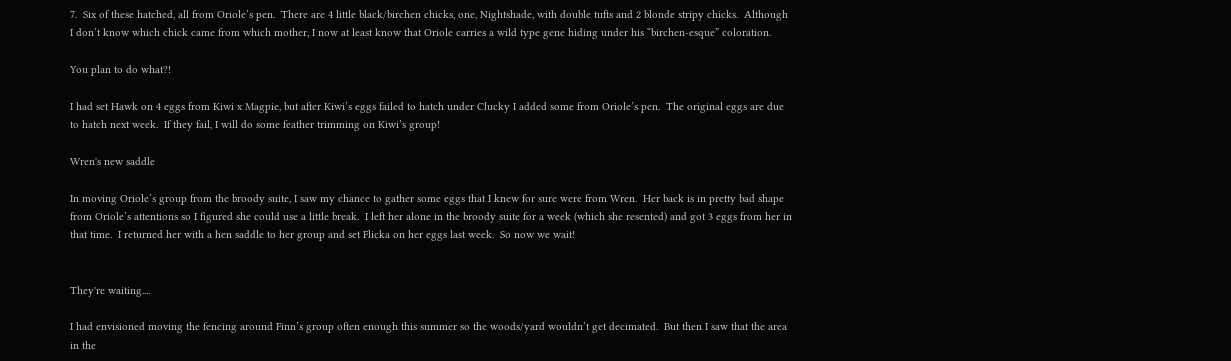7.  Six of these hatched, all from Oriole’s pen.  There are 4 little black/birchen chicks, one, Nightshade, with double tufts and 2 blonde stripy chicks.  Although I don’t know which chick came from which mother, I now at least know that Oriole carries a wild type gene hiding under his “birchen-esque” coloration.

You plan to do what?!

I had set Hawk on 4 eggs from Kiwi x Magpie, but after Kiwi’s eggs failed to hatch under Clucky I added some from Oriole’s pen.  The original eggs are due to hatch next week.  If they fail, I will do some feather trimming on Kiwi’s group!

Wren's new saddle

In moving Oriole’s group from the broody suite, I saw my chance to gather some eggs that I knew for sure were from Wren.  Her back is in pretty bad shape from Oriole’s attentions so I figured she could use a little break.  I left her alone in the broody suite for a week (which she resented) and got 3 eggs from her in that time.  I returned her with a hen saddle to her group and set Flicka on her eggs last week.  So now we wait!


They're waiting....

I had envisioned moving the fencing around Finn’s group often enough this summer so the woods/yard wouldn’t get decimated.  But then I saw that the area in the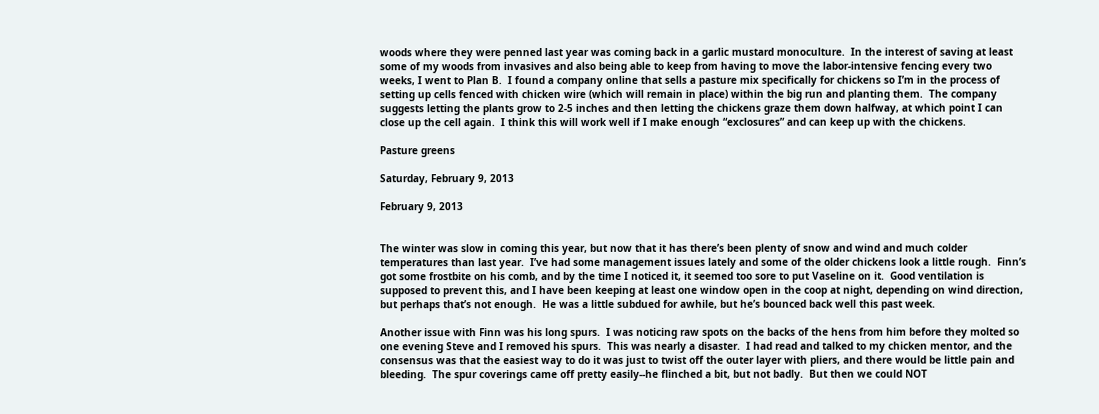woods where they were penned last year was coming back in a garlic mustard monoculture.  In the interest of saving at least some of my woods from invasives and also being able to keep from having to move the labor-intensive fencing every two weeks, I went to Plan B.  I found a company online that sells a pasture mix specifically for chickens so I’m in the process of setting up cells fenced with chicken wire (which will remain in place) within the big run and planting them.  The company suggests letting the plants grow to 2-5 inches and then letting the chickens graze them down halfway, at which point I can close up the cell again.  I think this will work well if I make enough “exclosures” and can keep up with the chickens.

Pasture greens

Saturday, February 9, 2013

February 9, 2013


The winter was slow in coming this year, but now that it has there’s been plenty of snow and wind and much colder temperatures than last year.  I’ve had some management issues lately and some of the older chickens look a little rough.  Finn’s got some frostbite on his comb, and by the time I noticed it, it seemed too sore to put Vaseline on it.  Good ventilation is supposed to prevent this, and I have been keeping at least one window open in the coop at night, depending on wind direction, but perhaps that’s not enough.  He was a little subdued for awhile, but he’s bounced back well this past week.

Another issue with Finn was his long spurs.  I was noticing raw spots on the backs of the hens from him before they molted so one evening Steve and I removed his spurs.  This was nearly a disaster.  I had read and talked to my chicken mentor, and the consensus was that the easiest way to do it was just to twist off the outer layer with pliers, and there would be little pain and bleeding.  The spur coverings came off pretty easily--he flinched a bit, but not badly.  But then we could NOT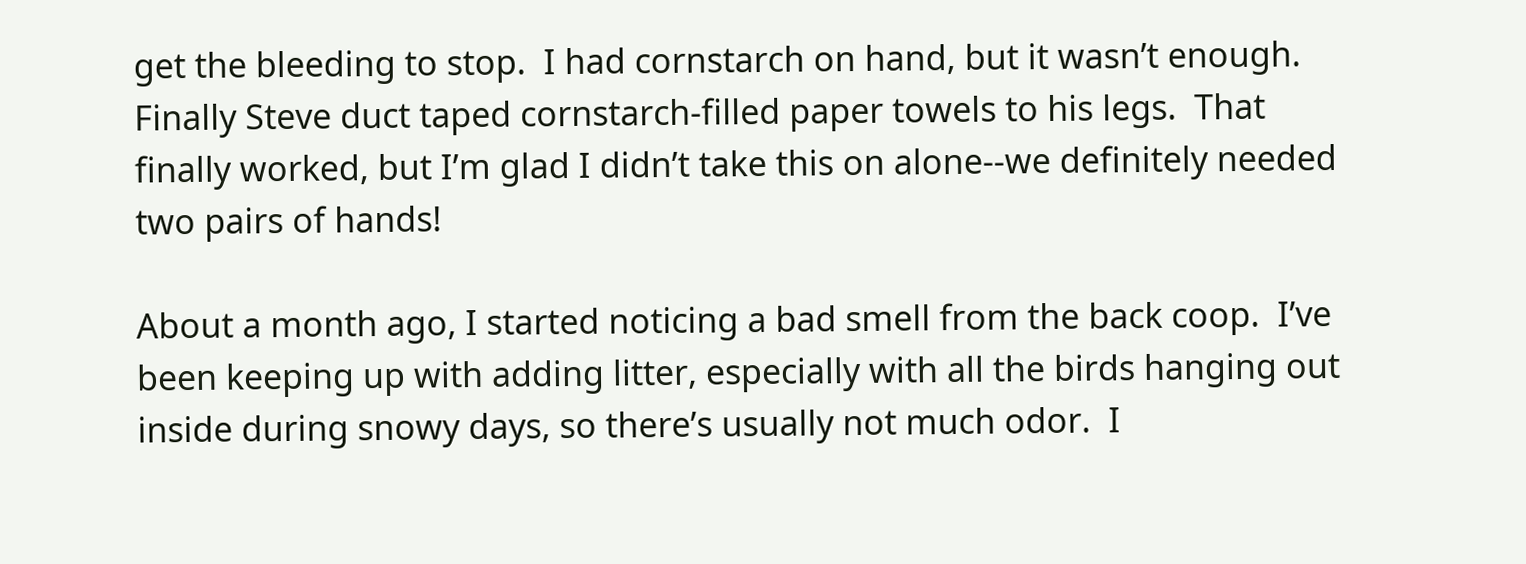get the bleeding to stop.  I had cornstarch on hand, but it wasn’t enough.  Finally Steve duct taped cornstarch-filled paper towels to his legs.  That finally worked, but I’m glad I didn’t take this on alone--we definitely needed two pairs of hands!

About a month ago, I started noticing a bad smell from the back coop.  I’ve been keeping up with adding litter, especially with all the birds hanging out inside during snowy days, so there’s usually not much odor.  I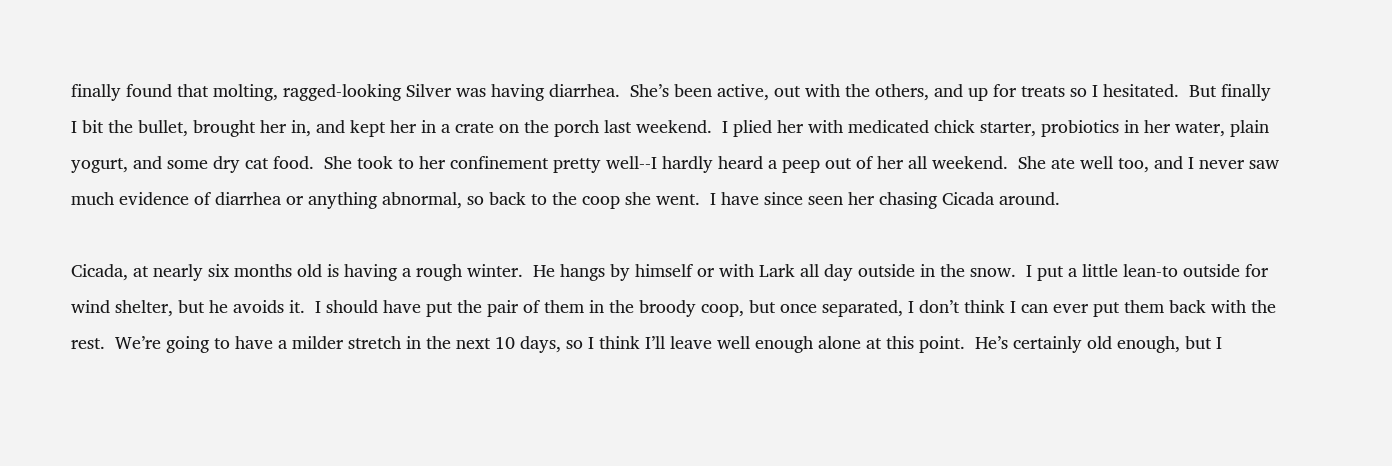finally found that molting, ragged-looking Silver was having diarrhea.  She’s been active, out with the others, and up for treats so I hesitated.  But finally I bit the bullet, brought her in, and kept her in a crate on the porch last weekend.  I plied her with medicated chick starter, probiotics in her water, plain yogurt, and some dry cat food.  She took to her confinement pretty well--I hardly heard a peep out of her all weekend.  She ate well too, and I never saw much evidence of diarrhea or anything abnormal, so back to the coop she went.  I have since seen her chasing Cicada around.

Cicada, at nearly six months old is having a rough winter.  He hangs by himself or with Lark all day outside in the snow.  I put a little lean-to outside for wind shelter, but he avoids it.  I should have put the pair of them in the broody coop, but once separated, I don’t think I can ever put them back with the rest.  We’re going to have a milder stretch in the next 10 days, so I think I’ll leave well enough alone at this point.  He’s certainly old enough, but I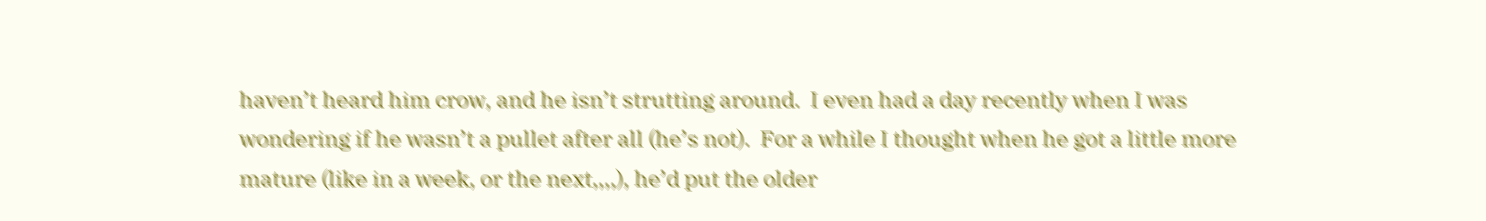haven’t heard him crow, and he isn’t strutting around.  I even had a day recently when I was wondering if he wasn’t a pullet after all (he’s not).  For a while I thought when he got a little more mature (like in a week, or the next,,,,), he’d put the older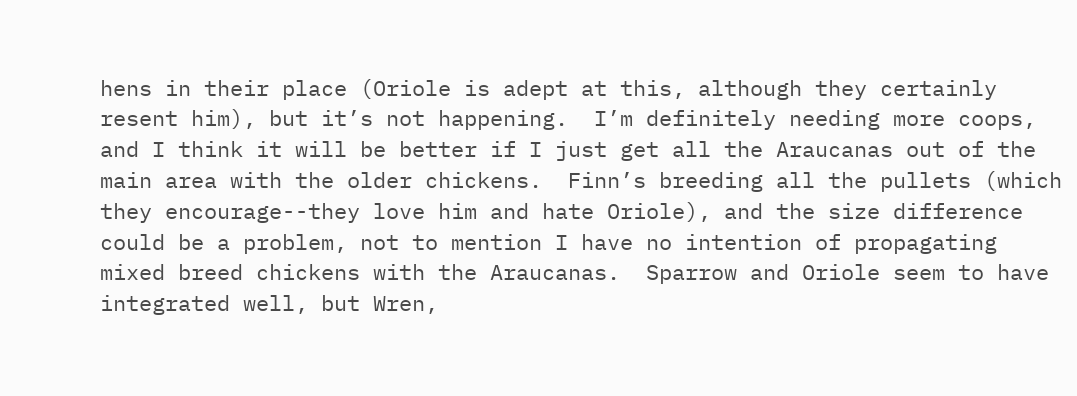hens in their place (Oriole is adept at this, although they certainly resent him), but it’s not happening.  I’m definitely needing more coops, and I think it will be better if I just get all the Araucanas out of the main area with the older chickens.  Finn’s breeding all the pullets (which they encourage--they love him and hate Oriole), and the size difference could be a problem, not to mention I have no intention of propagating mixed breed chickens with the Araucanas.  Sparrow and Oriole seem to have integrated well, but Wren,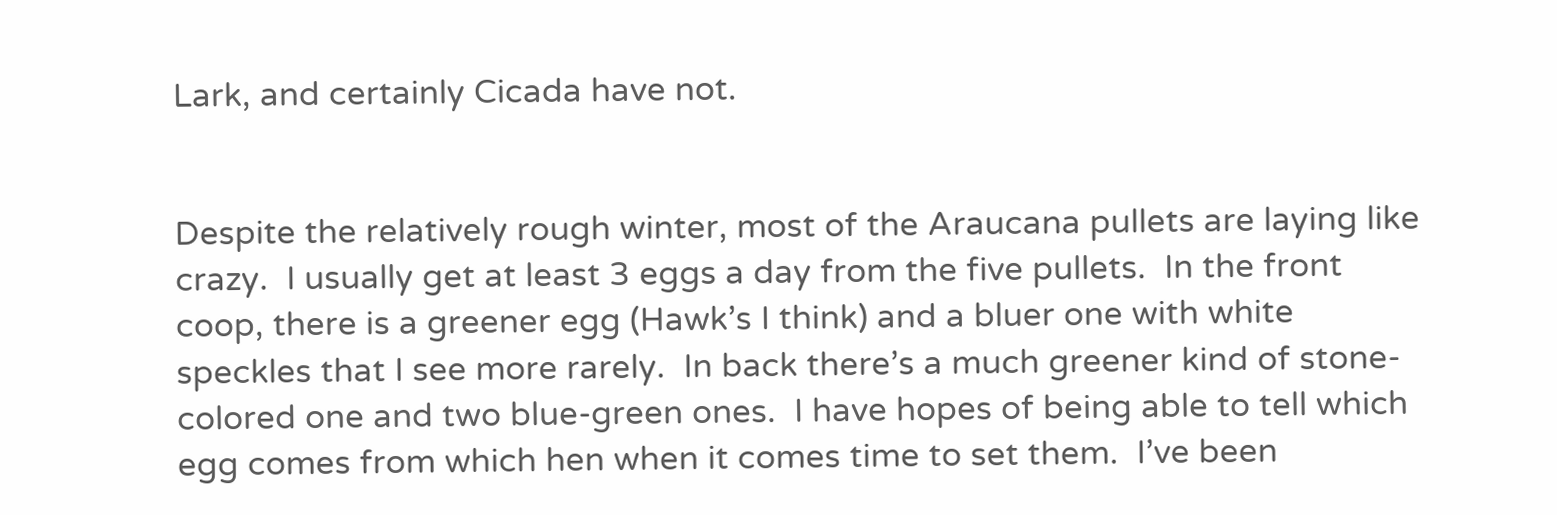Lark, and certainly Cicada have not.


Despite the relatively rough winter, most of the Araucana pullets are laying like crazy.  I usually get at least 3 eggs a day from the five pullets.  In the front coop, there is a greener egg (Hawk’s I think) and a bluer one with white speckles that I see more rarely.  In back there’s a much greener kind of stone-colored one and two blue-green ones.  I have hopes of being able to tell which egg comes from which hen when it comes time to set them.  I’ve been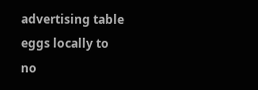advertising table eggs locally to no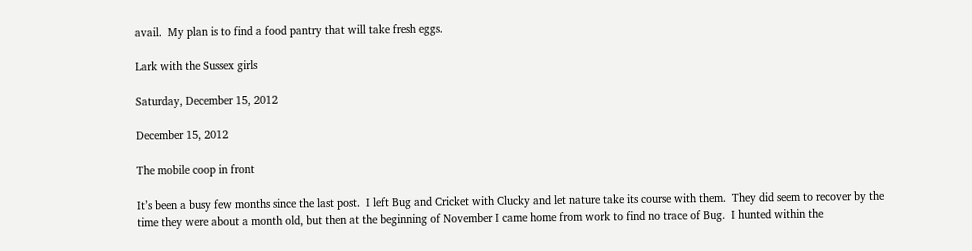avail.  My plan is to find a food pantry that will take fresh eggs.

Lark with the Sussex girls

Saturday, December 15, 2012

December 15, 2012

The mobile coop in front

It’s been a busy few months since the last post.  I left Bug and Cricket with Clucky and let nature take its course with them.  They did seem to recover by the time they were about a month old, but then at the beginning of November I came home from work to find no trace of Bug.  I hunted within the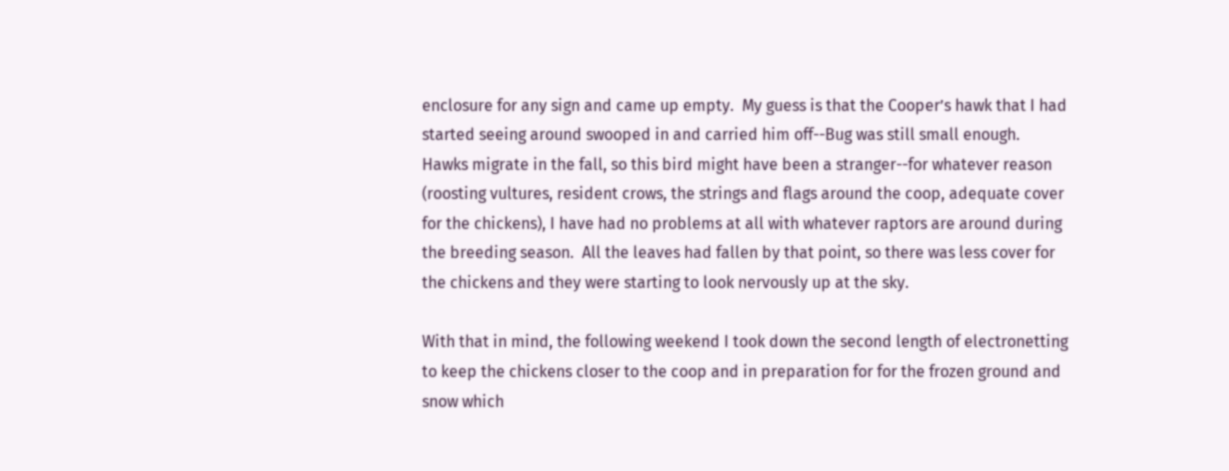enclosure for any sign and came up empty.  My guess is that the Cooper’s hawk that I had started seeing around swooped in and carried him off--Bug was still small enough.  Hawks migrate in the fall, so this bird might have been a stranger--for whatever reason (roosting vultures, resident crows, the strings and flags around the coop, adequate cover for the chickens), I have had no problems at all with whatever raptors are around during the breeding season.  All the leaves had fallen by that point, so there was less cover for the chickens and they were starting to look nervously up at the sky.

With that in mind, the following weekend I took down the second length of electronetting to keep the chickens closer to the coop and in preparation for for the frozen ground and snow which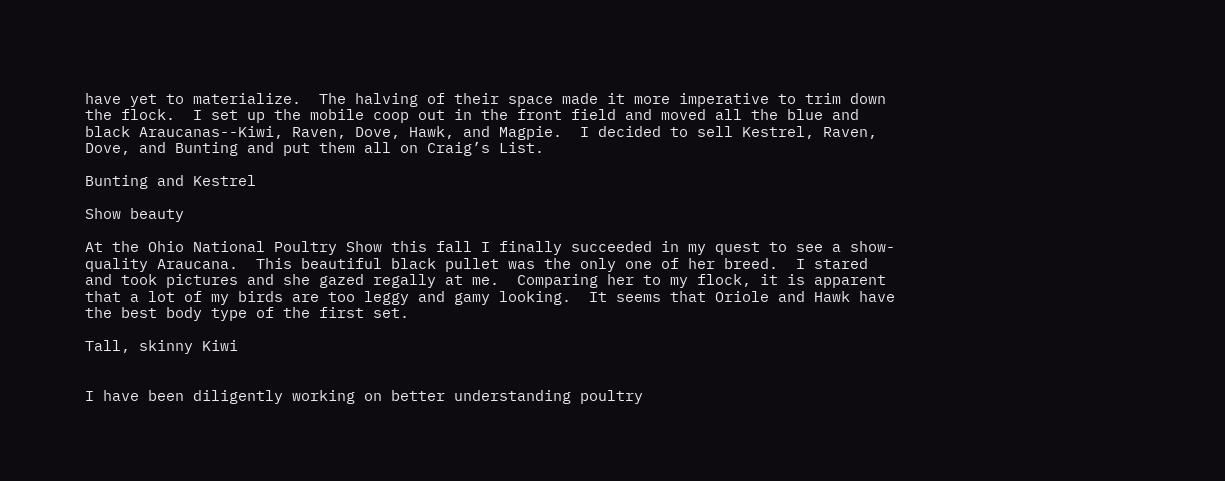have yet to materialize.  The halving of their space made it more imperative to trim down the flock.  I set up the mobile coop out in the front field and moved all the blue and black Araucanas--Kiwi, Raven, Dove, Hawk, and Magpie.  I decided to sell Kestrel, Raven, Dove, and Bunting and put them all on Craig’s List.

Bunting and Kestrel

Show beauty

At the Ohio National Poultry Show this fall I finally succeeded in my quest to see a show-quality Araucana.  This beautiful black pullet was the only one of her breed.  I stared and took pictures and she gazed regally at me.  Comparing her to my flock, it is apparent that a lot of my birds are too leggy and gamy looking.  It seems that Oriole and Hawk have the best body type of the first set.

Tall, skinny Kiwi


I have been diligently working on better understanding poultry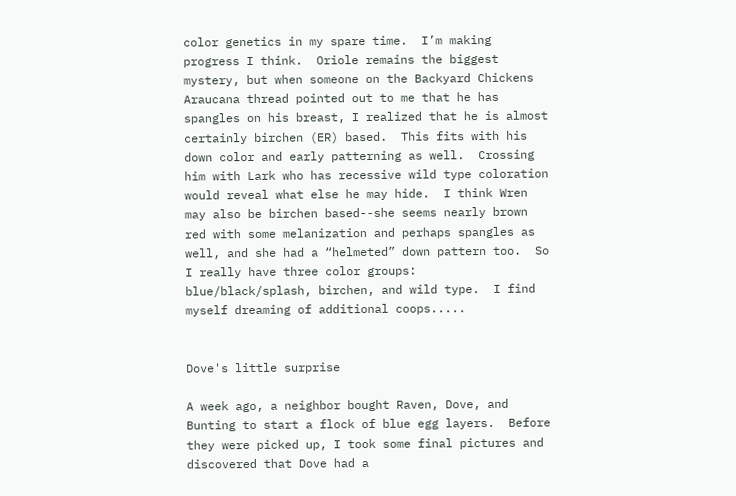color genetics in my spare time.  I’m making progress I think.  Oriole remains the biggest mystery, but when someone on the Backyard Chickens Araucana thread pointed out to me that he has spangles on his breast, I realized that he is almost certainly birchen (ER) based.  This fits with his down color and early patterning as well.  Crossing him with Lark who has recessive wild type coloration would reveal what else he may hide.  I think Wren may also be birchen based--she seems nearly brown red with some melanization and perhaps spangles as well, and she had a “helmeted” down pattern too.  So I really have three color groups:  blue/black/splash, birchen, and wild type.  I find myself dreaming of additional coops.....


Dove's little surprise

A week ago, a neighbor bought Raven, Dove, and Bunting to start a flock of blue egg layers.  Before they were picked up, I took some final pictures and discovered that Dove had a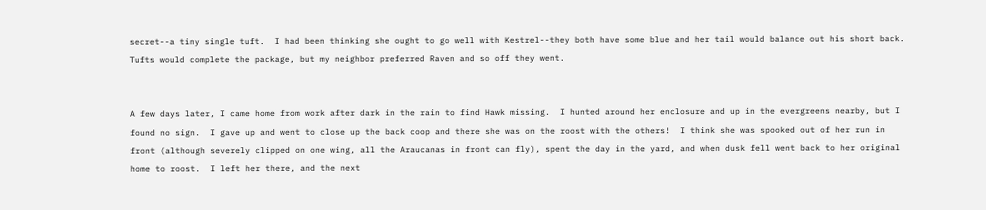secret--a tiny single tuft.  I had been thinking she ought to go well with Kestrel--they both have some blue and her tail would balance out his short back.  Tufts would complete the package, but my neighbor preferred Raven and so off they went.


A few days later, I came home from work after dark in the rain to find Hawk missing.  I hunted around her enclosure and up in the evergreens nearby, but I found no sign.  I gave up and went to close up the back coop and there she was on the roost with the others!  I think she was spooked out of her run in front (although severely clipped on one wing, all the Araucanas in front can fly), spent the day in the yard, and when dusk fell went back to her original home to roost.  I left her there, and the next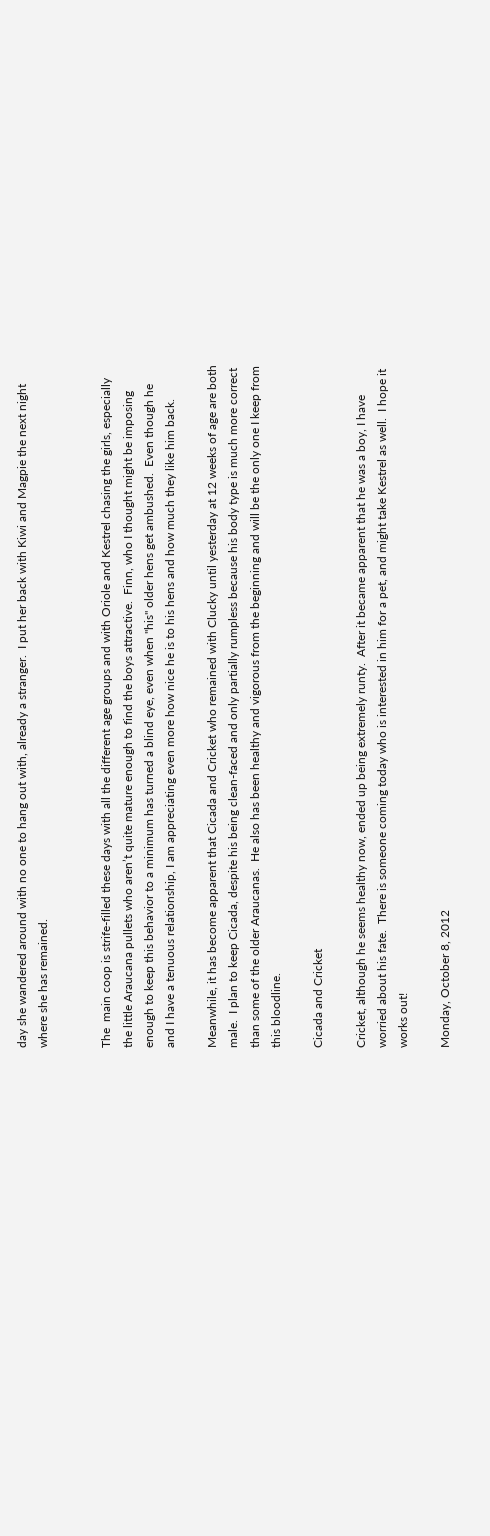day she wandered around with no one to hang out with, already a stranger.  I put her back with Kiwi and Magpie the next night where she has remained.


The  main coop is strife-filled these days with all the different age groups and with Oriole and Kestrel chasing the girls, especially the little Araucana pullets who aren’t quite mature enough to find the boys attractive.  Finn, who I thought might be imposing enough to keep this behavior to a minimum has turned a blind eye, even when "his" older hens get ambushed.  Even though he and I have a tenuous relationship, I am appreciating even more how nice he is to his hens and how much they like him back.

Meanwhile, it has become apparent that Cicada and Cricket who remained with Clucky until yesterday at 12 weeks of age are both male.  I plan to keep Cicada, despite his being clean-faced and only partially rumpless because his body type is much more correct than some of the older Araucanas.  He also has been healthy and vigorous from the beginning and will be the only one I keep from this bloodline.

Cicada and Cricket

Cricket, although he seems healthy now, ended up being extremely runty.  After it became apparent that he was a boy, I have worried about his fate.  There is someone coming today who is interested in him for a pet, and might take Kestrel as well.  I hope it works out!

Monday, October 8, 2012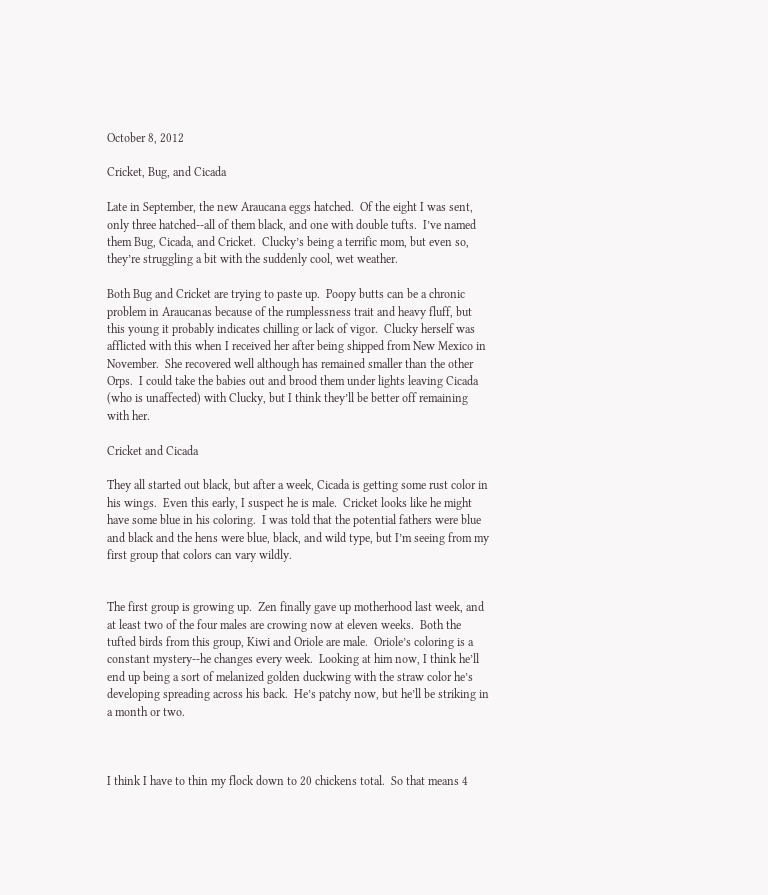October 8, 2012

Cricket, Bug, and Cicada

Late in September, the new Araucana eggs hatched.  Of the eight I was sent, only three hatched--all of them black, and one with double tufts.  I’ve named them Bug, Cicada, and Cricket.  Clucky’s being a terrific mom, but even so, they’re struggling a bit with the suddenly cool, wet weather.

Both Bug and Cricket are trying to paste up.  Poopy butts can be a chronic problem in Araucanas because of the rumplessness trait and heavy fluff, but this young it probably indicates chilling or lack of vigor.  Clucky herself was afflicted with this when I received her after being shipped from New Mexico in November.  She recovered well although has remained smaller than the other Orps.  I could take the babies out and brood them under lights leaving Cicada (who is unaffected) with Clucky, but I think they’ll be better off remaining with her.

Cricket and Cicada

They all started out black, but after a week, Cicada is getting some rust color in his wings.  Even this early, I suspect he is male.  Cricket looks like he might have some blue in his coloring.  I was told that the potential fathers were blue and black and the hens were blue, black, and wild type, but I’m seeing from my first group that colors can vary wildly.


The first group is growing up.  Zen finally gave up motherhood last week, and at least two of the four males are crowing now at eleven weeks.  Both the tufted birds from this group, Kiwi and Oriole are male.  Oriole’s coloring is a constant mystery--he changes every week.  Looking at him now, I think he’ll end up being a sort of melanized golden duckwing with the straw color he’s developing spreading across his back.  He’s patchy now, but he’ll be striking in a month or two.



I think I have to thin my flock down to 20 chickens total.  So that means 4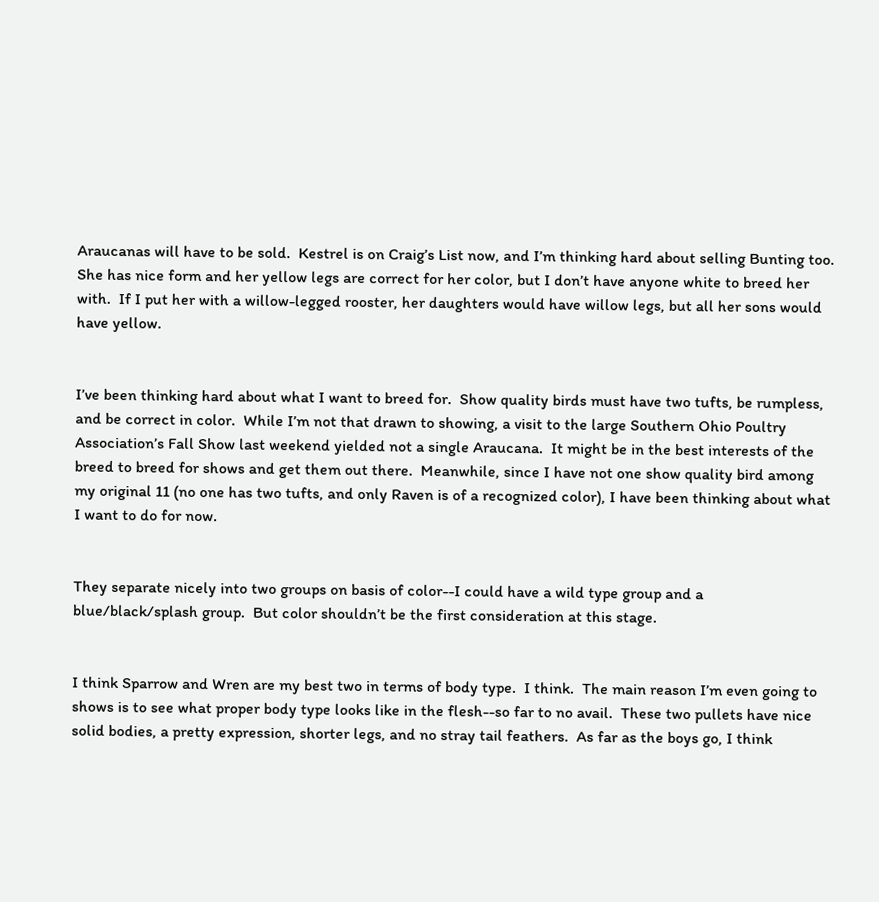Araucanas will have to be sold.  Kestrel is on Craig’s List now, and I’m thinking hard about selling Bunting too.  She has nice form and her yellow legs are correct for her color, but I don’t have anyone white to breed her with.  If I put her with a willow-legged rooster, her daughters would have willow legs, but all her sons would have yellow.


I’ve been thinking hard about what I want to breed for.  Show quality birds must have two tufts, be rumpless, and be correct in color.  While I’m not that drawn to showing, a visit to the large Southern Ohio Poultry Association’s Fall Show last weekend yielded not a single Araucana.  It might be in the best interests of the breed to breed for shows and get them out there.  Meanwhile, since I have not one show quality bird among my original 11 (no one has two tufts, and only Raven is of a recognized color), I have been thinking about what I want to do for now.


They separate nicely into two groups on basis of color--I could have a wild type group and a blue/black/splash group.  But color shouldn’t be the first consideration at this stage.


I think Sparrow and Wren are my best two in terms of body type.  I think.  The main reason I’m even going to shows is to see what proper body type looks like in the flesh--so far to no avail.  These two pullets have nice solid bodies, a pretty expression, shorter legs, and no stray tail feathers.  As far as the boys go, I think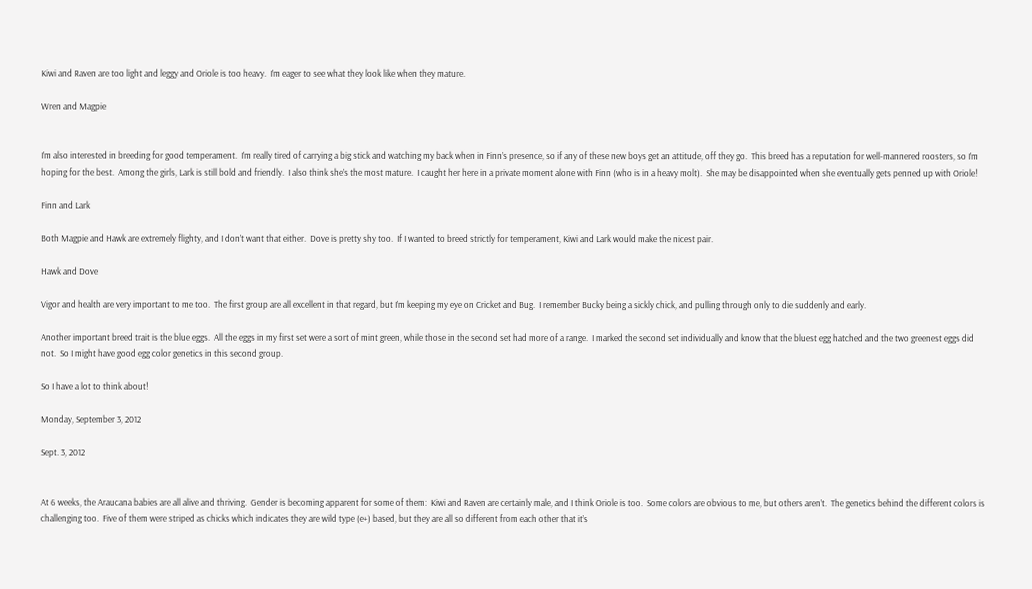Kiwi and Raven are too light and leggy and Oriole is too heavy.  I’m eager to see what they look like when they mature.

Wren and Magpie


I’m also interested in breeding for good temperament.  I’m really tired of carrying a big stick and watching my back when in Finn’s presence, so if any of these new boys get an attitude, off they go.  This breed has a reputation for well-mannered roosters, so I’m hoping for the best.  Among the girls, Lark is still bold and friendly.  I also think she’s the most mature.  I caught her here in a private moment alone with Finn (who is in a heavy molt).  She may be disappointed when she eventually gets penned up with Oriole!

Finn and Lark

Both Magpie and Hawk are extremely flighty, and I don’t want that either.  Dove is pretty shy too.  If I wanted to breed strictly for temperament, Kiwi and Lark would make the nicest pair.

Hawk and Dove

Vigor and health are very important to me too.  The first group are all excellent in that regard, but I’m keeping my eye on Cricket and Bug.  I remember Bucky being a sickly chick, and pulling through only to die suddenly and early.

Another important breed trait is the blue eggs.  All the eggs in my first set were a sort of mint green, while those in the second set had more of a range.  I marked the second set individually and know that the bluest egg hatched and the two greenest eggs did not.  So I might have good egg color genetics in this second group.

So I have a lot to think about!

Monday, September 3, 2012

Sept. 3, 2012


At 6 weeks, the Araucana babies are all alive and thriving.  Gender is becoming apparent for some of them:  Kiwi and Raven are certainly male, and I think Oriole is too.  Some colors are obvious to me, but others aren’t.  The genetics behind the different colors is challenging too.  Five of them were striped as chicks which indicates they are wild type (e+) based, but they are all so different from each other that it’s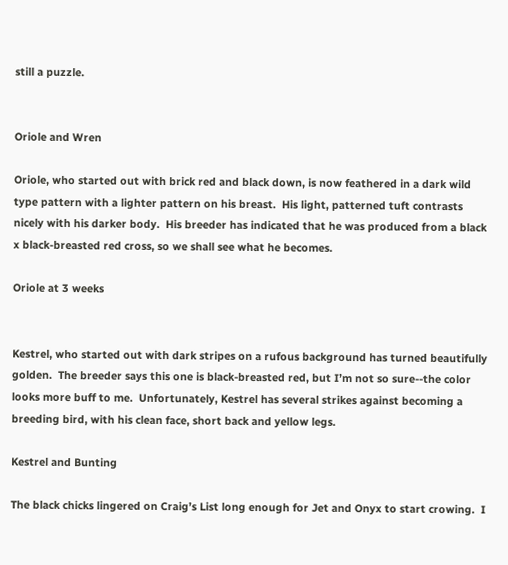still a puzzle.


Oriole and Wren

Oriole, who started out with brick red and black down, is now feathered in a dark wild type pattern with a lighter pattern on his breast.  His light, patterned tuft contrasts nicely with his darker body.  His breeder has indicated that he was produced from a black x black-breasted red cross, so we shall see what he becomes.

Oriole at 3 weeks


Kestrel, who started out with dark stripes on a rufous background has turned beautifully golden.  The breeder says this one is black-breasted red, but I’m not so sure--the color looks more buff to me.  Unfortunately, Kestrel has several strikes against becoming a breeding bird, with his clean face, short back and yellow legs.

Kestrel and Bunting

The black chicks lingered on Craig’s List long enough for Jet and Onyx to start crowing.  I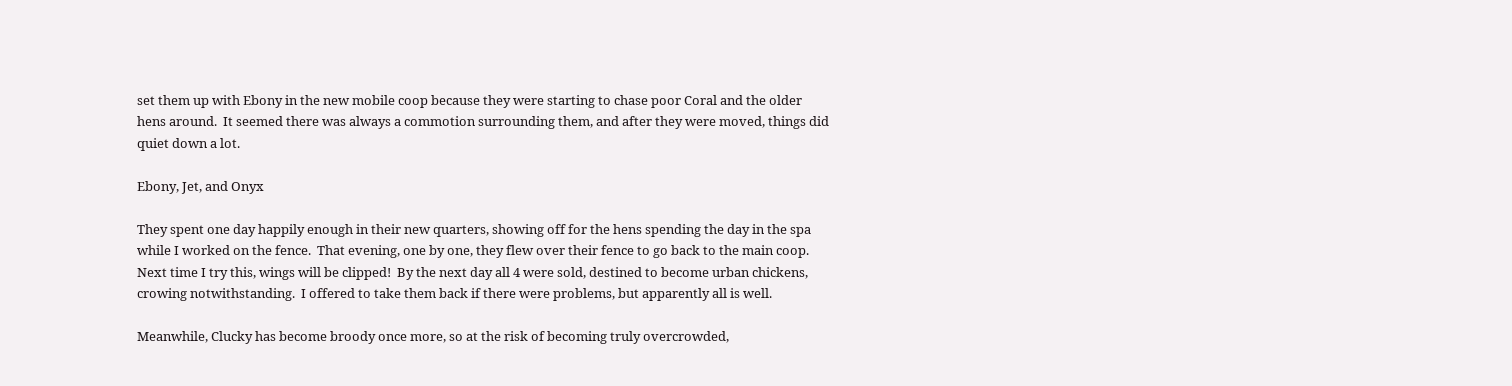set them up with Ebony in the new mobile coop because they were starting to chase poor Coral and the older hens around.  It seemed there was always a commotion surrounding them, and after they were moved, things did quiet down a lot.

Ebony, Jet, and Onyx

They spent one day happily enough in their new quarters, showing off for the hens spending the day in the spa while I worked on the fence.  That evening, one by one, they flew over their fence to go back to the main coop.  Next time I try this, wings will be clipped!  By the next day all 4 were sold, destined to become urban chickens, crowing notwithstanding.  I offered to take them back if there were problems, but apparently all is well.

Meanwhile, Clucky has become broody once more, so at the risk of becoming truly overcrowded,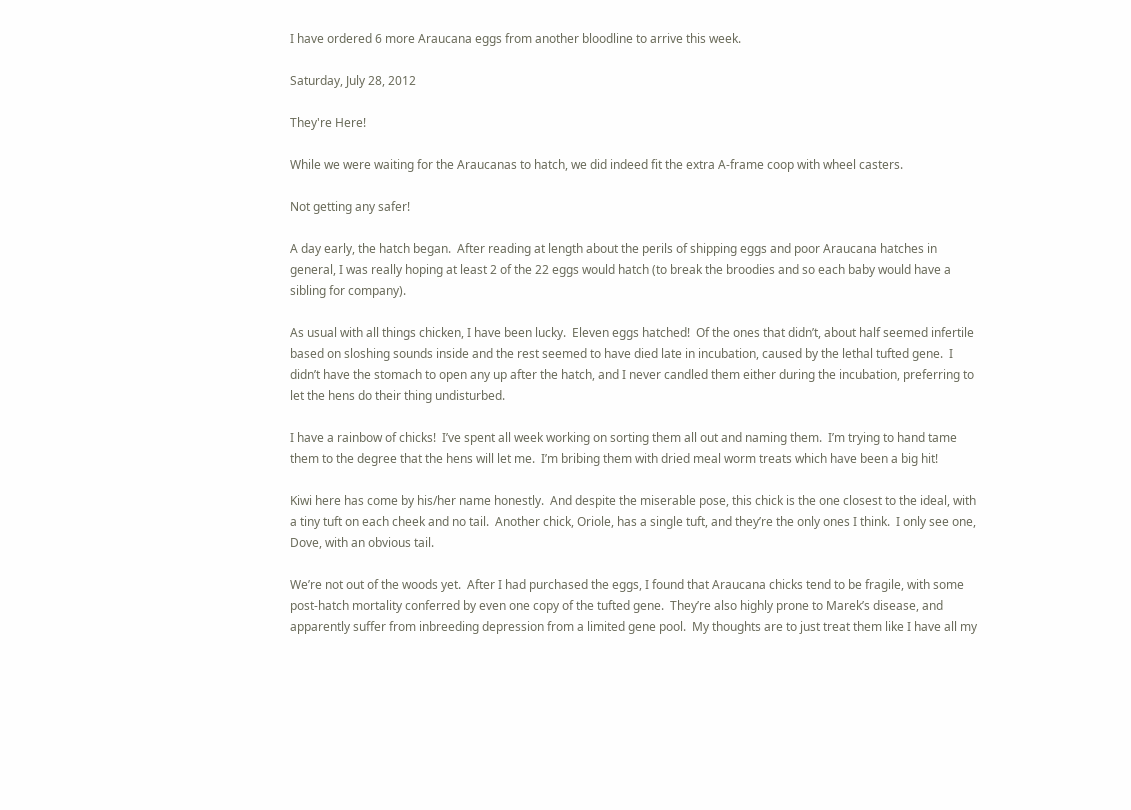I have ordered 6 more Araucana eggs from another bloodline to arrive this week.

Saturday, July 28, 2012

They're Here!

While we were waiting for the Araucanas to hatch, we did indeed fit the extra A-frame coop with wheel casters.

Not getting any safer!

A day early, the hatch began.  After reading at length about the perils of shipping eggs and poor Araucana hatches in general, I was really hoping at least 2 of the 22 eggs would hatch (to break the broodies and so each baby would have a sibling for company).

As usual with all things chicken, I have been lucky.  Eleven eggs hatched!  Of the ones that didn’t, about half seemed infertile based on sloshing sounds inside and the rest seemed to have died late in incubation, caused by the lethal tufted gene.  I didn’t have the stomach to open any up after the hatch, and I never candled them either during the incubation, preferring to let the hens do their thing undisturbed.

I have a rainbow of chicks!  I’ve spent all week working on sorting them all out and naming them.  I’m trying to hand tame them to the degree that the hens will let me.  I’m bribing them with dried meal worm treats which have been a big hit!

Kiwi here has come by his/her name honestly.  And despite the miserable pose, this chick is the one closest to the ideal, with a tiny tuft on each cheek and no tail.  Another chick, Oriole, has a single tuft, and they’re the only ones I think.  I only see one, Dove, with an obvious tail.

We’re not out of the woods yet.  After I had purchased the eggs, I found that Araucana chicks tend to be fragile, with some post-hatch mortality conferred by even one copy of the tufted gene.  They’re also highly prone to Marek’s disease, and apparently suffer from inbreeding depression from a limited gene pool.  My thoughts are to just treat them like I have all my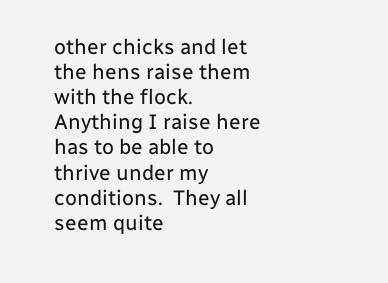other chicks and let the hens raise them with the flock.  Anything I raise here has to be able to thrive under my conditions.  They all seem quite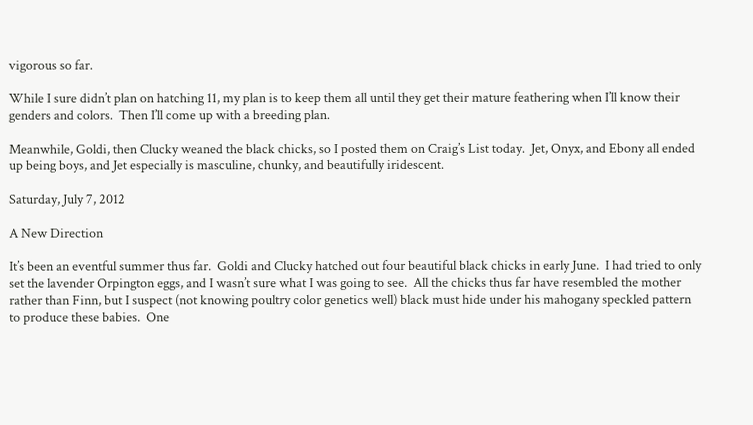vigorous so far.

While I sure didn’t plan on hatching 11, my plan is to keep them all until they get their mature feathering when I’ll know their genders and colors.  Then I’ll come up with a breeding plan.

Meanwhile, Goldi, then Clucky weaned the black chicks, so I posted them on Craig’s List today.  Jet, Onyx, and Ebony all ended up being boys, and Jet especially is masculine, chunky, and beautifully iridescent.

Saturday, July 7, 2012

A New Direction

It’s been an eventful summer thus far.  Goldi and Clucky hatched out four beautiful black chicks in early June.  I had tried to only set the lavender Orpington eggs, and I wasn’t sure what I was going to see.  All the chicks thus far have resembled the mother rather than Finn, but I suspect (not knowing poultry color genetics well) black must hide under his mahogany speckled pattern to produce these babies.  One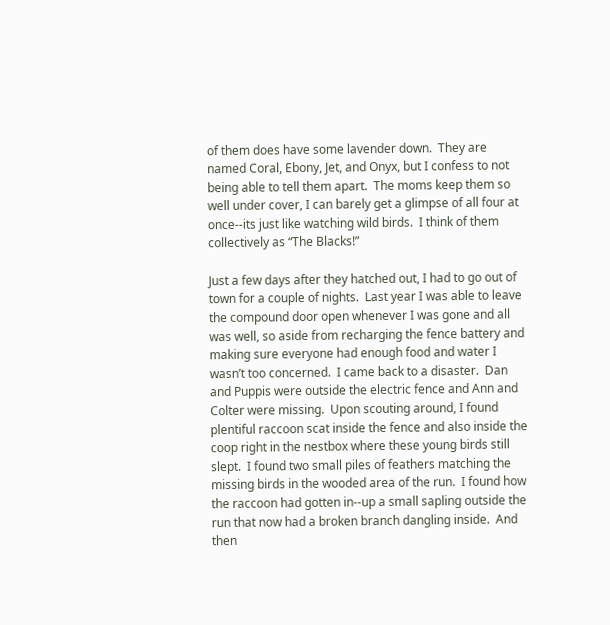of them does have some lavender down.  They are named Coral, Ebony, Jet, and Onyx, but I confess to not being able to tell them apart.  The moms keep them so well under cover, I can barely get a glimpse of all four at once--its just like watching wild birds.  I think of them collectively as “The Blacks!”

Just a few days after they hatched out, I had to go out of town for a couple of nights.  Last year I was able to leave the compound door open whenever I was gone and all was well, so aside from recharging the fence battery and making sure everyone had enough food and water I wasn’t too concerned.  I came back to a disaster.  Dan and Puppis were outside the electric fence and Ann and Colter were missing.  Upon scouting around, I found plentiful raccoon scat inside the fence and also inside the coop right in the nestbox where these young birds still slept.  I found two small piles of feathers matching the missing birds in the wooded area of the run.  I found how the raccoon had gotten in--up a small sapling outside the run that now had a broken branch dangling inside.  And then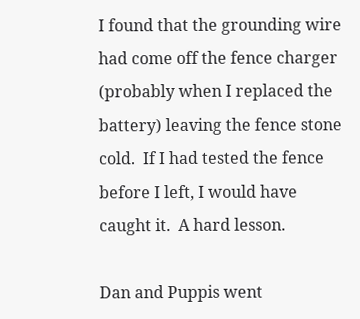I found that the grounding wire had come off the fence charger (probably when I replaced the battery) leaving the fence stone cold.  If I had tested the fence before I left, I would have caught it.  A hard lesson.

Dan and Puppis went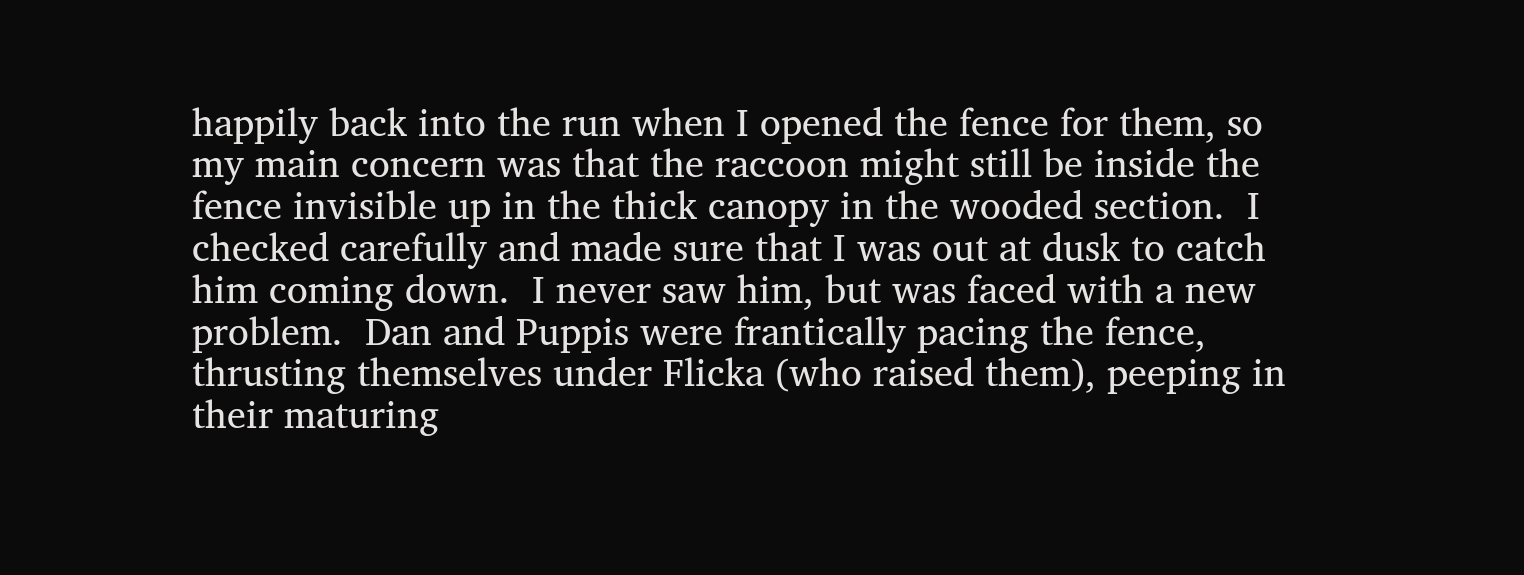happily back into the run when I opened the fence for them, so my main concern was that the raccoon might still be inside the fence invisible up in the thick canopy in the wooded section.  I checked carefully and made sure that I was out at dusk to catch him coming down.  I never saw him, but was faced with a new problem.  Dan and Puppis were frantically pacing the fence, thrusting themselves under Flicka (who raised them), peeping in their maturing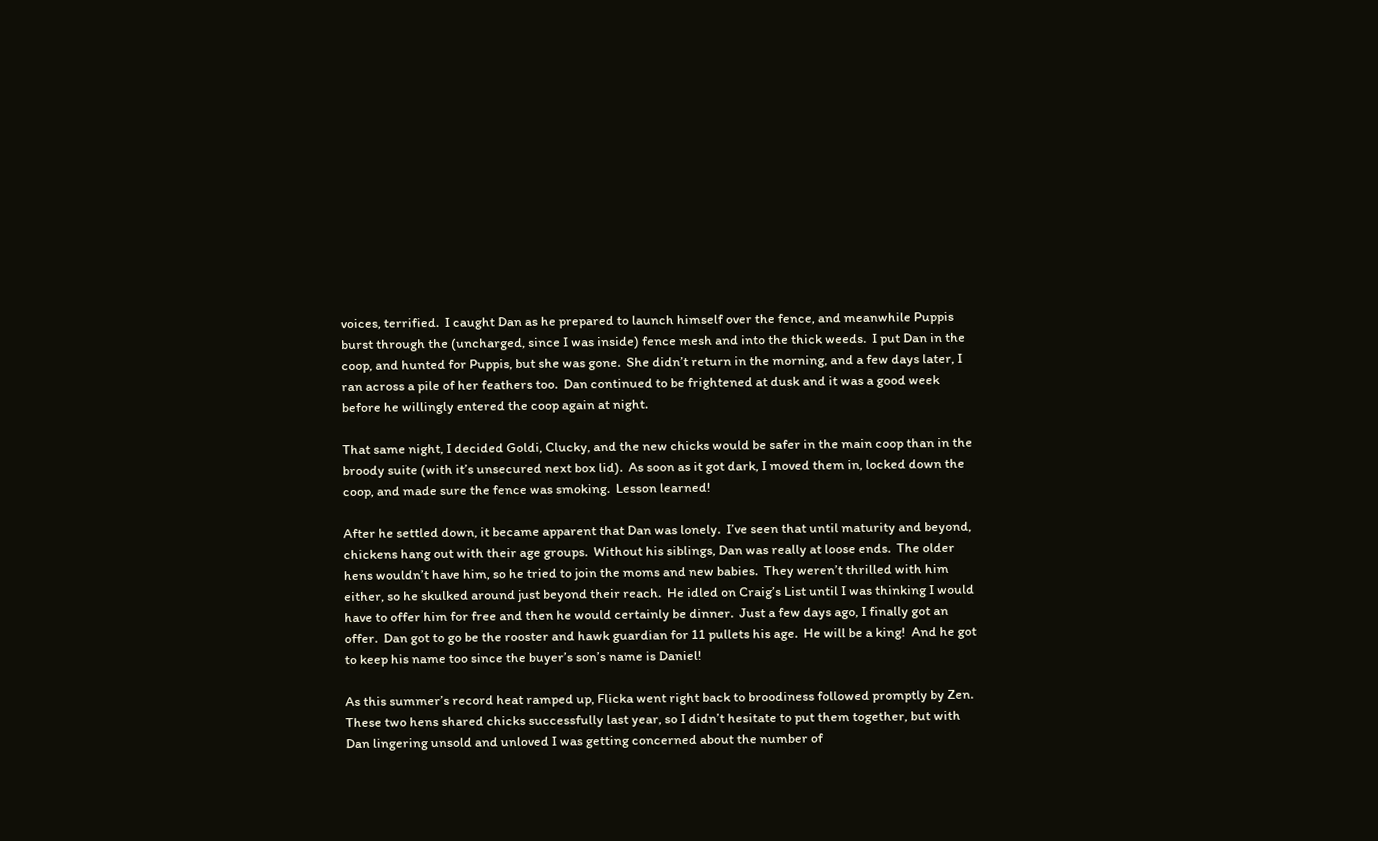voices, terrified.  I caught Dan as he prepared to launch himself over the fence, and meanwhile Puppis burst through the (uncharged, since I was inside) fence mesh and into the thick weeds.  I put Dan in the coop, and hunted for Puppis, but she was gone.  She didn’t return in the morning, and a few days later, I ran across a pile of her feathers too.  Dan continued to be frightened at dusk and it was a good week before he willingly entered the coop again at night.

That same night, I decided Goldi, Clucky, and the new chicks would be safer in the main coop than in the broody suite (with it’s unsecured next box lid).  As soon as it got dark, I moved them in, locked down the coop, and made sure the fence was smoking.  Lesson learned!

After he settled down, it became apparent that Dan was lonely.  I’ve seen that until maturity and beyond, chickens hang out with their age groups.  Without his siblings, Dan was really at loose ends.  The older hens wouldn’t have him, so he tried to join the moms and new babies.  They weren’t thrilled with him either, so he skulked around just beyond their reach.  He idled on Craig’s List until I was thinking I would have to offer him for free and then he would certainly be dinner.  Just a few days ago, I finally got an offer.  Dan got to go be the rooster and hawk guardian for 11 pullets his age.  He will be a king!  And he got to keep his name too since the buyer’s son’s name is Daniel!

As this summer’s record heat ramped up, Flicka went right back to broodiness followed promptly by Zen.  These two hens shared chicks successfully last year, so I didn’t hesitate to put them together, but with Dan lingering unsold and unloved I was getting concerned about the number of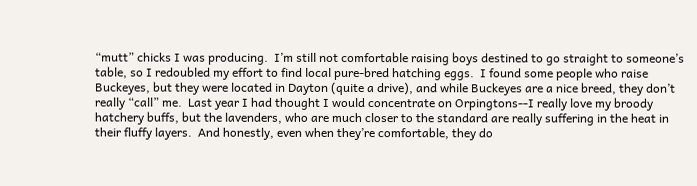“mutt” chicks I was producing.  I’m still not comfortable raising boys destined to go straight to someone’s table, so I redoubled my effort to find local pure-bred hatching eggs.  I found some people who raise Buckeyes, but they were located in Dayton (quite a drive), and while Buckeyes are a nice breed, they don’t really “call” me.  Last year I had thought I would concentrate on Orpingtons--I really love my broody hatchery buffs, but the lavenders, who are much closer to the standard are really suffering in the heat in their fluffy layers.  And honestly, even when they’re comfortable, they do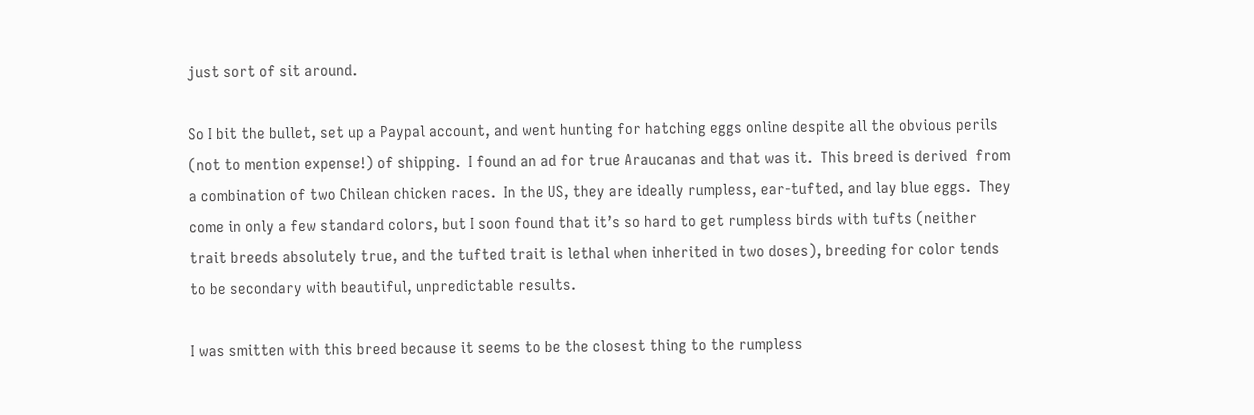just sort of sit around.

So I bit the bullet, set up a Paypal account, and went hunting for hatching eggs online despite all the obvious perils (not to mention expense!) of shipping.  I found an ad for true Araucanas and that was it.  This breed is derived  from a combination of two Chilean chicken races.  In the US, they are ideally rumpless, ear-tufted, and lay blue eggs.  They come in only a few standard colors, but I soon found that it’s so hard to get rumpless birds with tufts (neither trait breeds absolutely true, and the tufted trait is lethal when inherited in two doses), breeding for color tends to be secondary with beautiful, unpredictable results.

I was smitten with this breed because it seems to be the closest thing to the rumpless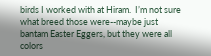birds I worked with at Hiram.  I’m not sure what breed those were--maybe just bantam Easter Eggers, but they were all colors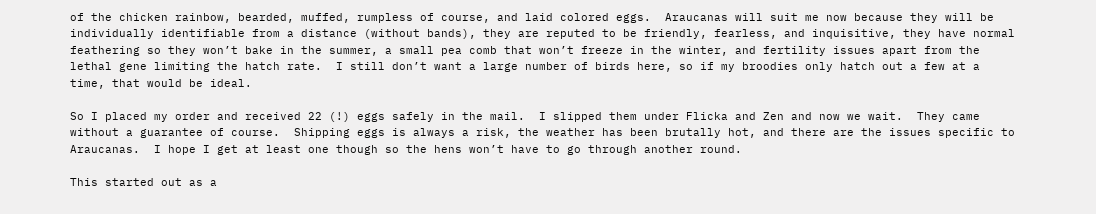of the chicken rainbow, bearded, muffed, rumpless of course, and laid colored eggs.  Araucanas will suit me now because they will be individually identifiable from a distance (without bands), they are reputed to be friendly, fearless, and inquisitive, they have normal feathering so they won’t bake in the summer, a small pea comb that won’t freeze in the winter, and fertility issues apart from the lethal gene limiting the hatch rate.  I still don’t want a large number of birds here, so if my broodies only hatch out a few at a time, that would be ideal.

So I placed my order and received 22 (!) eggs safely in the mail.  I slipped them under Flicka and Zen and now we wait.  They came without a guarantee of course.  Shipping eggs is always a risk, the weather has been brutally hot, and there are the issues specific to Araucanas.  I hope I get at least one though so the hens won’t have to go through another round.

This started out as a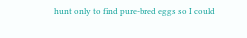hunt only to find pure-bred eggs so I could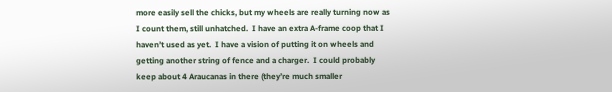more easily sell the chicks, but my wheels are really turning now as I count them, still unhatched.  I have an extra A-frame coop that I haven’t used as yet.  I have a vision of putting it on wheels and getting another string of fence and a charger.  I could probably keep about 4 Araucanas in there (they’re much smaller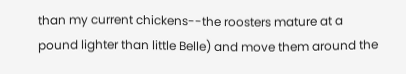than my current chickens--the roosters mature at a pound lighter than little Belle) and move them around the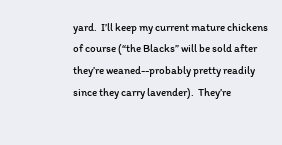yard.  I’ll keep my current mature chickens of course (“the Blacks” will be sold after they’re weaned--probably pretty readily since they carry lavender).  They’re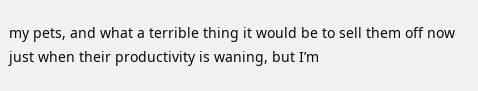my pets, and what a terrible thing it would be to sell them off now just when their productivity is waning, but I’m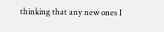thinking that any new ones I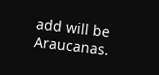add will be Araucanas.